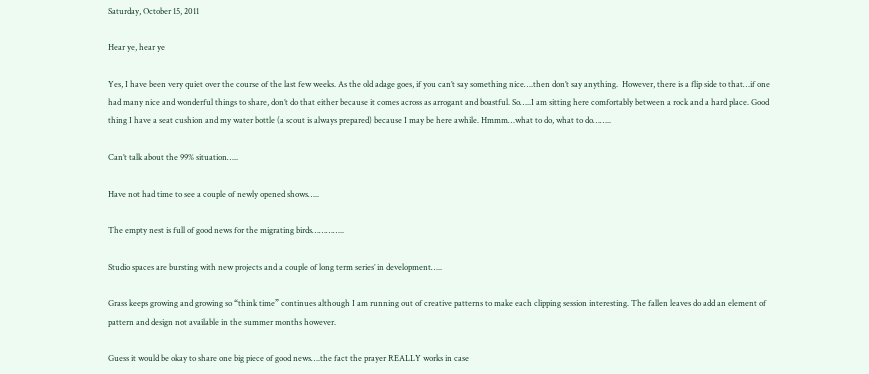Saturday, October 15, 2011

Hear ye, hear ye

Yes, I have been very quiet over the course of the last few weeks. As the old adage goes, if you can’t say something nice….then don’t say anything.  However, there is a flip side to that…if one had many nice and wonderful things to share, don’t do that either because it comes across as arrogant and boastful. So…..I am sitting here comfortably between a rock and a hard place. Good thing I have a seat cushion and my water bottle (a scout is always prepared) because I may be here awhile. Hmmm…what to do, what to do……..

Can’t talk about the 99% situation…..

Have not had time to see a couple of newly opened shows…..

The empty nest is full of good news for the migrating birds…………..

Studio spaces are bursting with new projects and a couple of long term series’ in development…..

Grass keeps growing and growing so “think time” continues although I am running out of creative patterns to make each clipping session interesting. The fallen leaves do add an element of pattern and design not available in the summer months however.

Guess it would be okay to share one big piece of good news….the fact the prayer REALLY works in case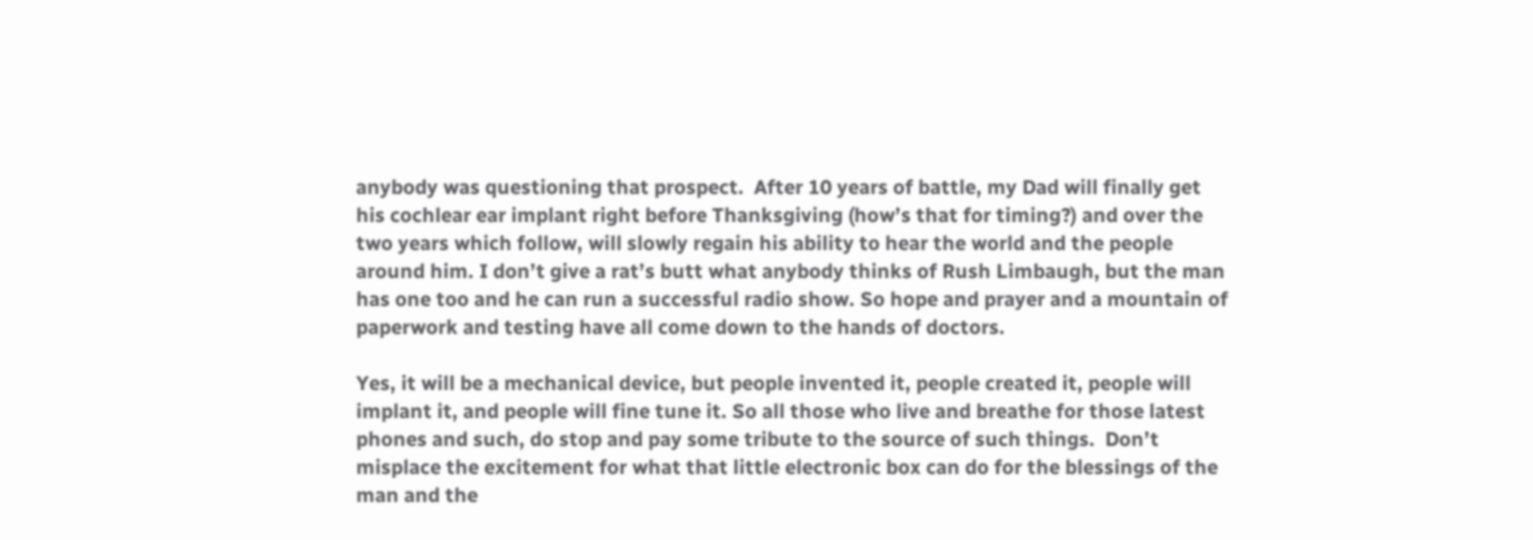anybody was questioning that prospect.  After 10 years of battle, my Dad will finally get his cochlear ear implant right before Thanksgiving (how’s that for timing?) and over the two years which follow, will slowly regain his ability to hear the world and the people around him. I don’t give a rat’s butt what anybody thinks of Rush Limbaugh, but the man has one too and he can run a successful radio show. So hope and prayer and a mountain of paperwork and testing have all come down to the hands of doctors.

Yes, it will be a mechanical device, but people invented it, people created it, people will implant it, and people will fine tune it. So all those who live and breathe for those latest phones and such, do stop and pay some tribute to the source of such things.  Don’t misplace the excitement for what that little electronic box can do for the blessings of the man and the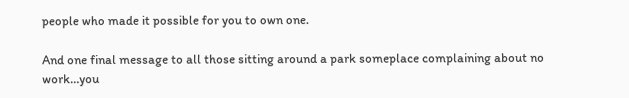people who made it possible for you to own one.

And one final message to all those sitting around a park someplace complaining about no work…you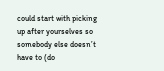could start with picking up after yourselves so somebody else doesn’t have to (do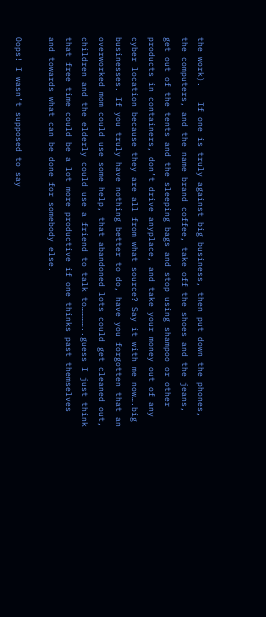the work).   If one is truly against big business, then put down the phones, the computers, and the name brand coffee, take off the shoes and the jeans, get out of the tents and the sleeping bags and stop using shampoo or other products in containers, don’t drive anyplace, and take your money out of any cyber location because they are all from what source? Say it with me now….big businesses. If you truly have nothing better to do, have you forgotten that an overworked mom could use some help, that abandoned lots could get cleaned out, children and the elderly could use a friend to talk to…………..guess I just think that free time could be a lot more productive if one thinks past themselves and towards what can be done for somebody else.

Oops! I wasn’t supposed to say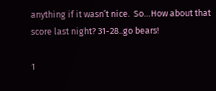anything if it wasn’t nice.  So…How about that score last night? 31-28..go bears!

1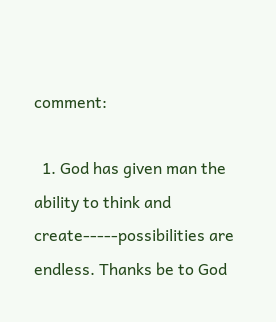comment:

  1. God has given man the ability to think and create-----possibilities are endless. Thanks be to God